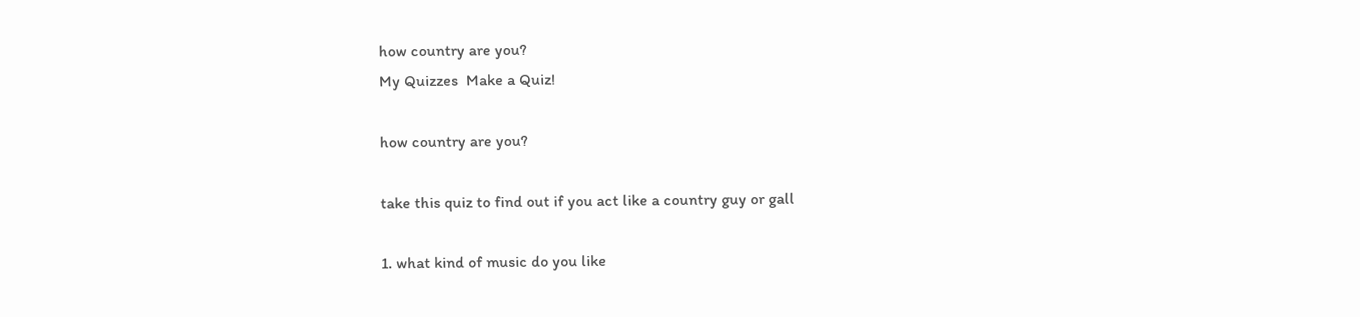how country are you?
My Quizzes  Make a Quiz!

how country are you?

take this quiz to find out if you act like a country guy or gall

1. what kind of music do you like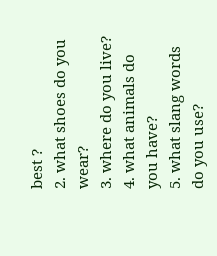best ?
2. what shoes do you wear?
3. where do you live?
4. what animals do you have?
5. what slang words do you use?